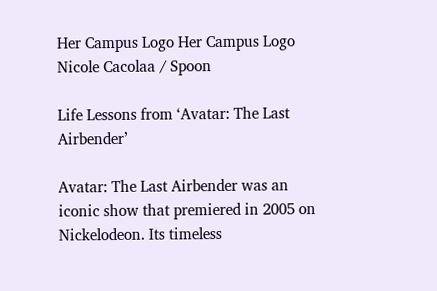Her Campus Logo Her Campus Logo
Nicole Cacolaa / Spoon

Life Lessons from ‘Avatar: The Last Airbender’

Avatar: The Last Airbender was an iconic show that premiered in 2005 on Nickelodeon. Its timeless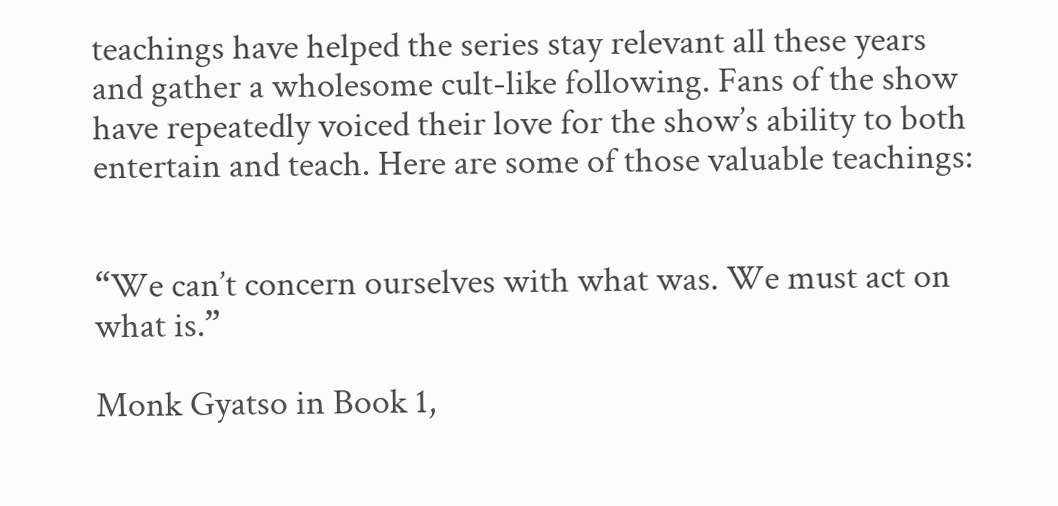teachings have helped the series stay relevant all these years and gather a wholesome cult-like following. Fans of the show have repeatedly voiced their love for the show’s ability to both entertain and teach. Here are some of those valuable teachings:


“We can’t concern ourselves with what was. We must act on what is.”

Monk Gyatso in Book 1,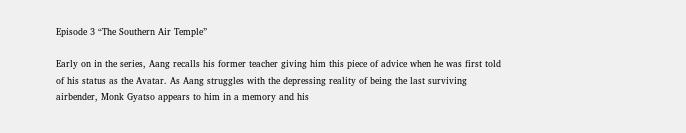Episode 3 “The Southern Air Temple”

Early on in the series, Aang recalls his former teacher giving him this piece of advice when he was first told of his status as the Avatar. As Aang struggles with the depressing reality of being the last surviving airbender, Monk Gyatso appears to him in a memory and his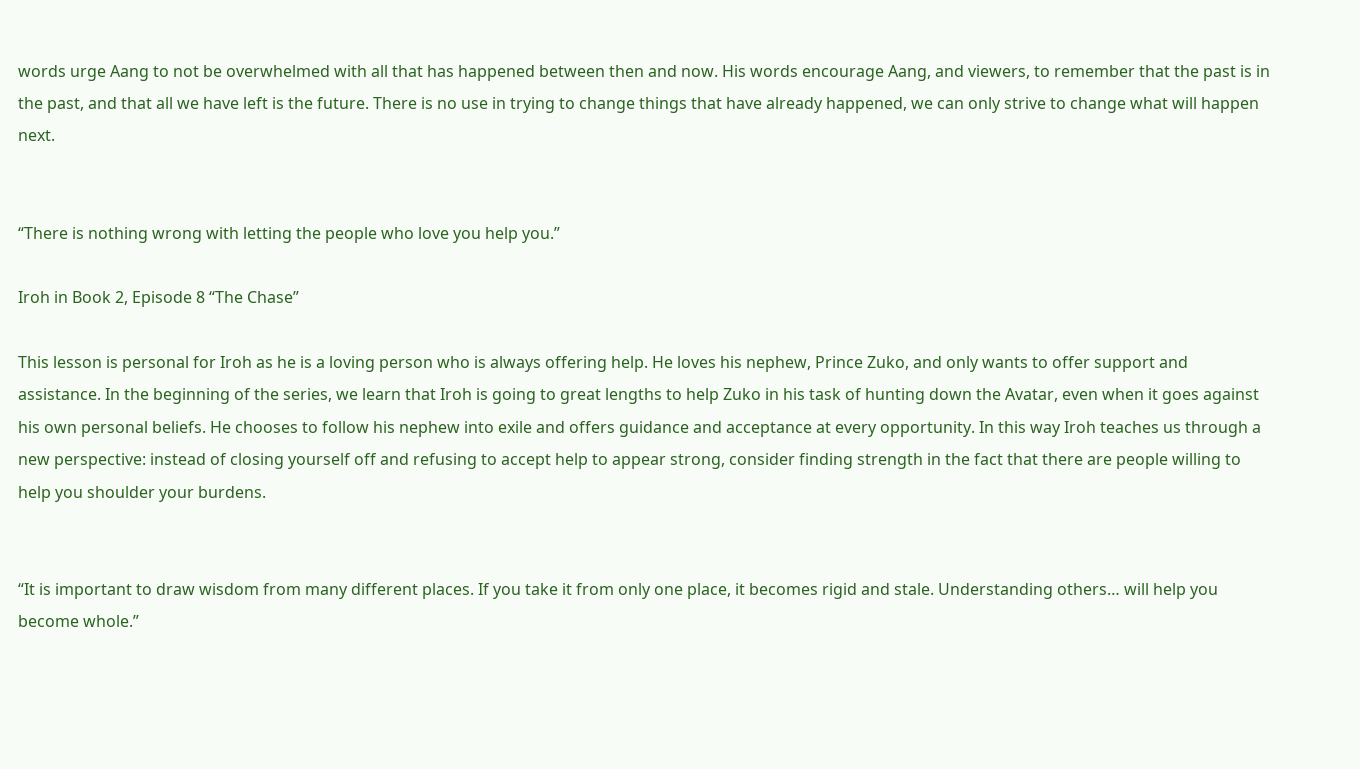words urge Aang to not be overwhelmed with all that has happened between then and now. His words encourage Aang, and viewers, to remember that the past is in the past, and that all we have left is the future. There is no use in trying to change things that have already happened, we can only strive to change what will happen next.


“There is nothing wrong with letting the people who love you help you.”

Iroh in Book 2, Episode 8 “The Chase”

This lesson is personal for Iroh as he is a loving person who is always offering help. He loves his nephew, Prince Zuko, and only wants to offer support and assistance. In the beginning of the series, we learn that Iroh is going to great lengths to help Zuko in his task of hunting down the Avatar, even when it goes against his own personal beliefs. He chooses to follow his nephew into exile and offers guidance and acceptance at every opportunity. In this way Iroh teaches us through a new perspective: instead of closing yourself off and refusing to accept help to appear strong, consider finding strength in the fact that there are people willing to help you shoulder your burdens.


“It is important to draw wisdom from many different places. If you take it from only one place, it becomes rigid and stale. Understanding others… will help you become whole.”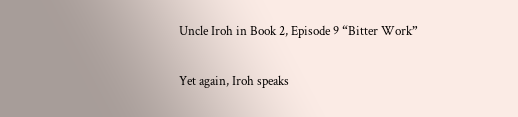Uncle Iroh in Book 2, Episode 9 “Bitter Work”

Yet again, Iroh speaks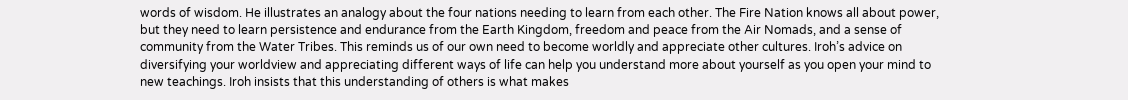words of wisdom. He illustrates an analogy about the four nations needing to learn from each other. The Fire Nation knows all about power, but they need to learn persistence and endurance from the Earth Kingdom, freedom and peace from the Air Nomads, and a sense of community from the Water Tribes. This reminds us of our own need to become worldly and appreciate other cultures. Iroh’s advice on diversifying your worldview and appreciating different ways of life can help you understand more about yourself as you open your mind to new teachings. Iroh insists that this understanding of others is what makes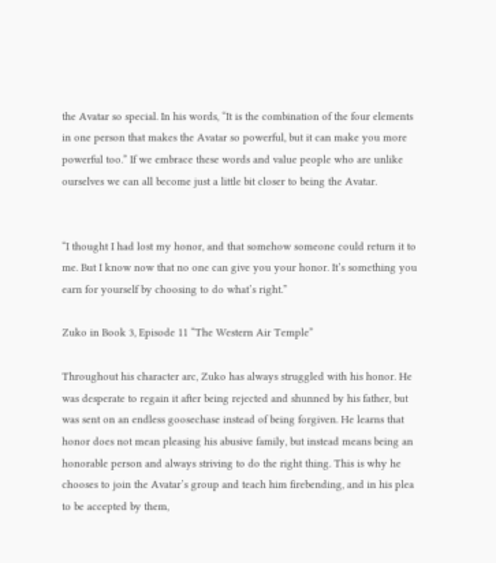the Avatar so special. In his words, “It is the combination of the four elements in one person that makes the Avatar so powerful, but it can make you more powerful too.” If we embrace these words and value people who are unlike ourselves we can all become just a little bit closer to being the Avatar.


“I thought I had lost my honor, and that somehow someone could return it to me. But I know now that no one can give you your honor. It’s something you earn for yourself by choosing to do what’s right.”

Zuko in Book 3, Episode 11 “The Western Air Temple”

Throughout his character arc, Zuko has always struggled with his honor. He was desperate to regain it after being rejected and shunned by his father, but was sent on an endless goosechase instead of being forgiven. He learns that honor does not mean pleasing his abusive family, but instead means being an honorable person and always striving to do the right thing. This is why he chooses to join the Avatar’s group and teach him firebending, and in his plea to be accepted by them,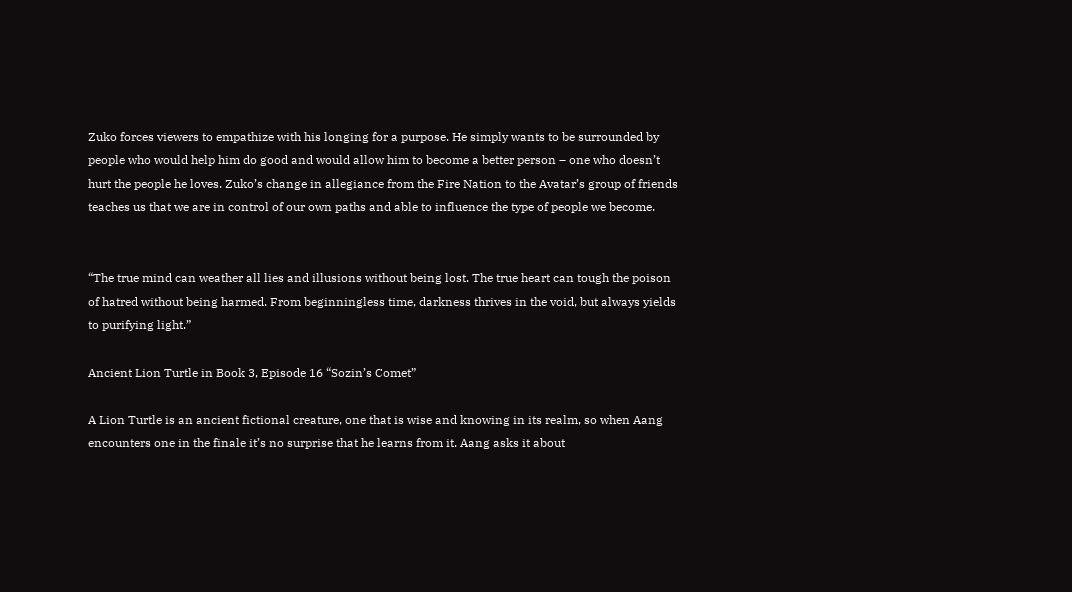Zuko forces viewers to empathize with his longing for a purpose. He simply wants to be surrounded by people who would help him do good and would allow him to become a better person – one who doesn’t hurt the people he loves. Zuko’s change in allegiance from the Fire Nation to the Avatar’s group of friends teaches us that we are in control of our own paths and able to influence the type of people we become.


“The true mind can weather all lies and illusions without being lost. The true heart can tough the poison of hatred without being harmed. From beginningless time, darkness thrives in the void, but always yields to purifying light.”

Ancient Lion Turtle in Book 3, Episode 16 “Sozin’s Comet”

A Lion Turtle is an ancient fictional creature, one that is wise and knowing in its realm, so when Aang encounters one in the finale it’s no surprise that he learns from it. Aang asks it about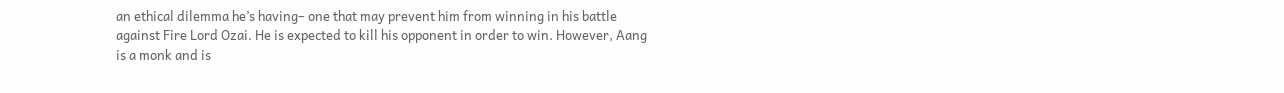an ethical dilemma he’s having– one that may prevent him from winning in his battle against Fire Lord Ozai. He is expected to kill his opponent in order to win. However, Aang is a monk and is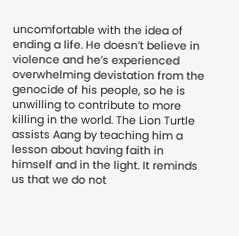uncomfortable with the idea of ending a life. He doesn’t believe in violence and he’s experienced overwhelming devistation from the genocide of his people, so he is unwilling to contribute to more killing in the world. The Lion Turtle assists Aang by teaching him a lesson about having faith in himself and in the light. It reminds us that we do not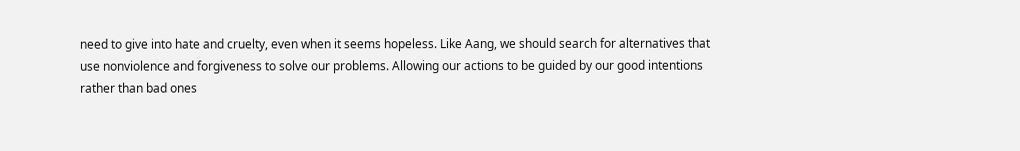need to give into hate and cruelty, even when it seems hopeless. Like Aang, we should search for alternatives that use nonviolence and forgiveness to solve our problems. Allowing our actions to be guided by our good intentions rather than bad ones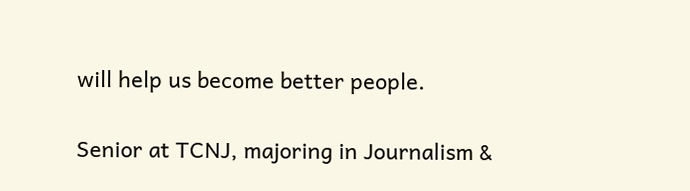will help us become better people.

Senior at TCNJ, majoring in Journalism &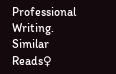Professional Writing.
Similar Reads♀